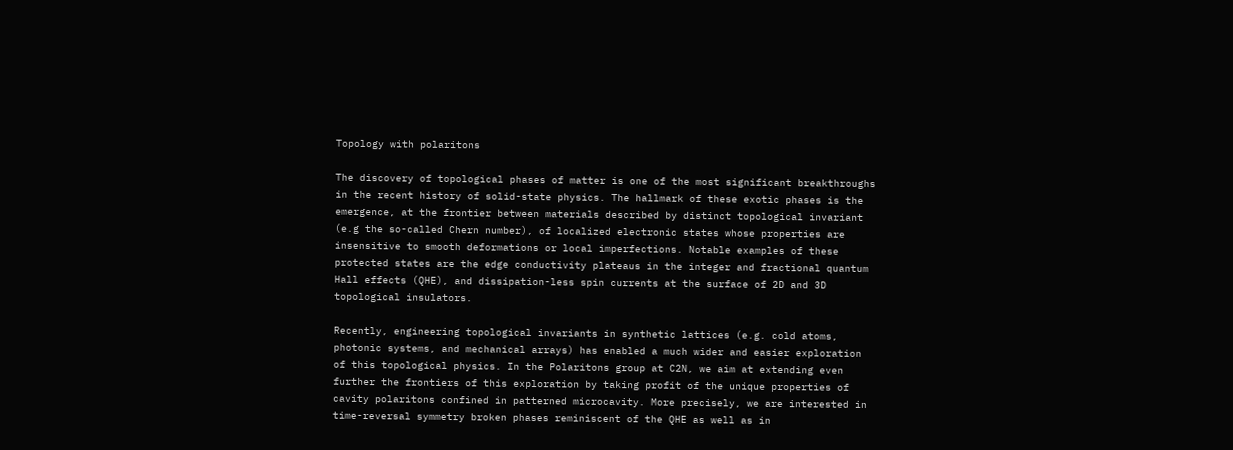Topology with polaritons

The discovery of topological phases of matter is one of the most significant breakthroughs in the recent history of solid-state physics. The hallmark of these exotic phases is the emergence, at the frontier between materials described by distinct topological invariant (e.g the so-called Chern number), of localized electronic states whose properties are insensitive to smooth deformations or local imperfections. Notable examples of these protected states are the edge conductivity plateaus in the integer and fractional quantum Hall effects (QHE), and dissipation-less spin currents at the surface of 2D and 3D topological insulators.

Recently, engineering topological invariants in synthetic lattices (e.g. cold atoms, photonic systems, and mechanical arrays) has enabled a much wider and easier exploration of this topological physics. In the Polaritons group at C2N, we aim at extending even further the frontiers of this exploration by taking profit of the unique properties of cavity polaritons confined in patterned microcavity. More precisely, we are interested in time-reversal symmetry broken phases reminiscent of the QHE as well as in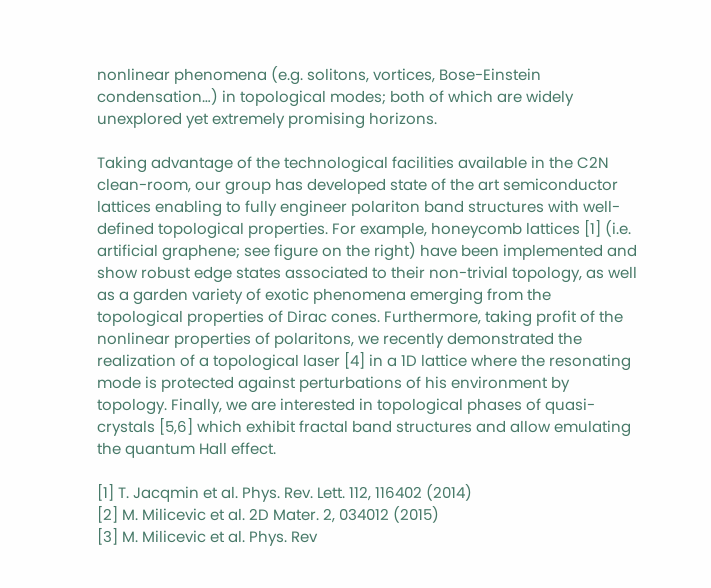nonlinear phenomena (e.g. solitons, vortices, Bose-Einstein condensation…) in topological modes; both of which are widely unexplored yet extremely promising horizons.

Taking advantage of the technological facilities available in the C2N clean-room, our group has developed state of the art semiconductor lattices enabling to fully engineer polariton band structures with well-defined topological properties. For example, honeycomb lattices [1] (i.e. artificial graphene; see figure on the right) have been implemented and show robust edge states associated to their non-trivial topology, as well as a garden variety of exotic phenomena emerging from the topological properties of Dirac cones. Furthermore, taking profit of the nonlinear properties of polaritons, we recently demonstrated the realization of a topological laser [4] in a 1D lattice where the resonating mode is protected against perturbations of his environment by topology. Finally, we are interested in topological phases of quasi-crystals [5,6] which exhibit fractal band structures and allow emulating the quantum Hall effect.

[1] T. Jacqmin et al. Phys. Rev. Lett. 112, 116402 (2014)
[2] M. Milicevic et al. 2D Mater. 2, 034012 (2015)
[3] M. Milicevic et al. Phys. Rev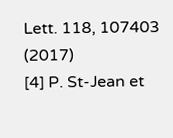Lett. 118, 107403 (2017)
[4] P. St-Jean et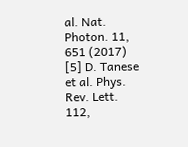al. Nat. Photon. 11, 651 (2017)
[5] D. Tanese et al. Phys. Rev. Lett. 112,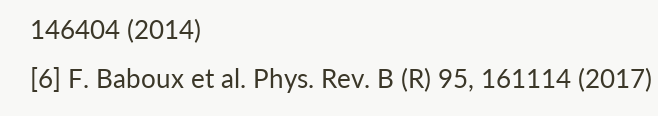146404 (2014)
[6] F. Baboux et al. Phys. Rev. B (R) 95, 161114 (2017)